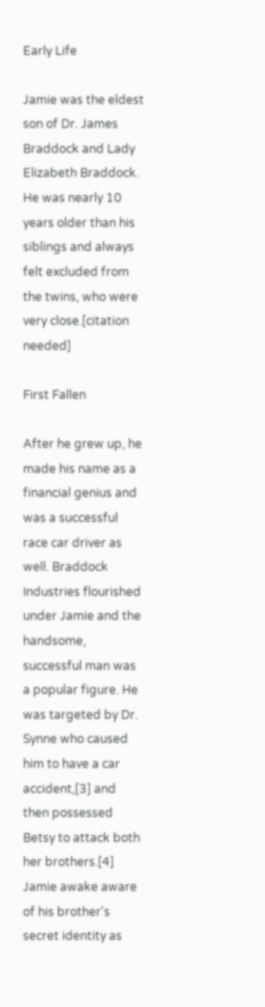Early Life

Jamie was the eldest son of Dr. James Braddock and Lady Elizabeth Braddock. He was nearly 10 years older than his siblings and always felt excluded from the twins, who were very close.[citation needed]

First Fallen

After he grew up, he made his name as a financial genius and was a successful race car driver as well. Braddock Industries flourished under Jamie and the handsome, successful man was a popular figure. He was targeted by Dr. Synne who caused him to have a car accident,[3] and then possessed Betsy to attack both her brothers.[4] Jamie awake aware of his brother's secret identity as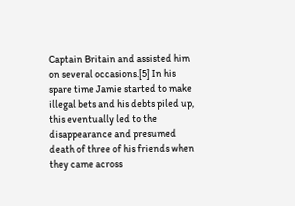Captain Britain and assisted him on several occasions.[5] In his spare time Jamie started to make illegal bets and his debts piled up, this eventually led to the disappearance and presumed death of three of his friends when they came across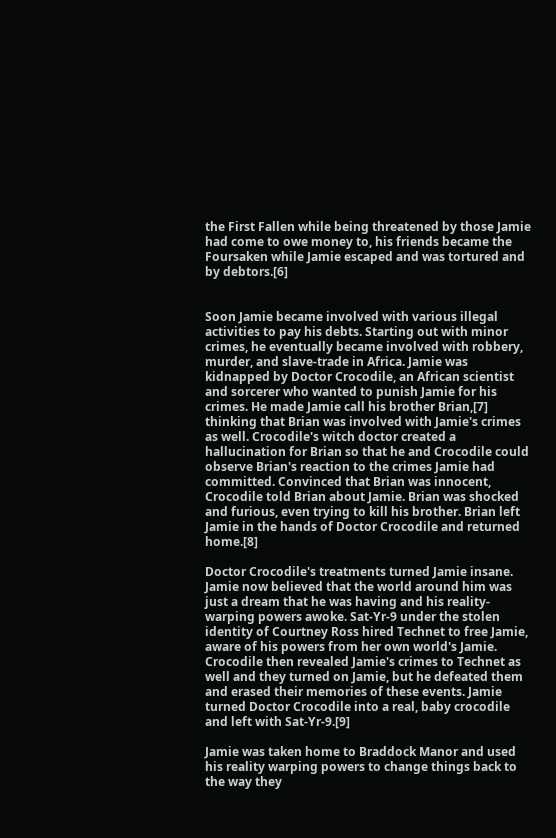the First Fallen while being threatened by those Jamie had come to owe money to, his friends became the Foursaken while Jamie escaped and was tortured and by debtors.[6]


Soon Jamie became involved with various illegal activities to pay his debts. Starting out with minor crimes, he eventually became involved with robbery, murder, and slave-trade in Africa. Jamie was kidnapped by Doctor Crocodile, an African scientist and sorcerer who wanted to punish Jamie for his crimes. He made Jamie call his brother Brian,[7] thinking that Brian was involved with Jamie's crimes as well. Crocodile's witch doctor created a hallucination for Brian so that he and Crocodile could observe Brian's reaction to the crimes Jamie had committed. Convinced that Brian was innocent, Crocodile told Brian about Jamie. Brian was shocked and furious, even trying to kill his brother. Brian left Jamie in the hands of Doctor Crocodile and returned home.[8]

Doctor Crocodile's treatments turned Jamie insane. Jamie now believed that the world around him was just a dream that he was having and his reality-warping powers awoke. Sat-Yr-9 under the stolen identity of Courtney Ross hired Technet to free Jamie, aware of his powers from her own world's Jamie. Crocodile then revealed Jamie's crimes to Technet as well and they turned on Jamie, but he defeated them and erased their memories of these events. Jamie turned Doctor Crocodile into a real, baby crocodile and left with Sat-Yr-9.[9]

Jamie was taken home to Braddock Manor and used his reality warping powers to change things back to the way they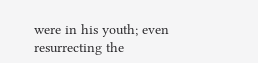were in his youth; even resurrecting the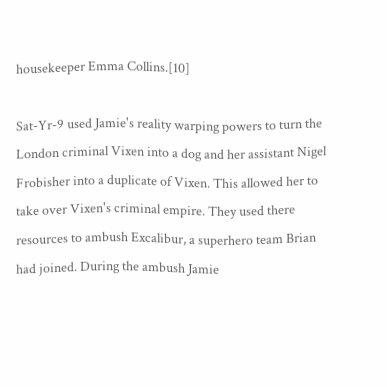housekeeper Emma Collins.[10]

Sat-Yr-9 used Jamie's reality warping powers to turn the London criminal Vixen into a dog and her assistant Nigel Frobisher into a duplicate of Vixen. This allowed her to take over Vixen's criminal empire. They used there resources to ambush Excalibur, a superhero team Brian had joined. During the ambush Jamie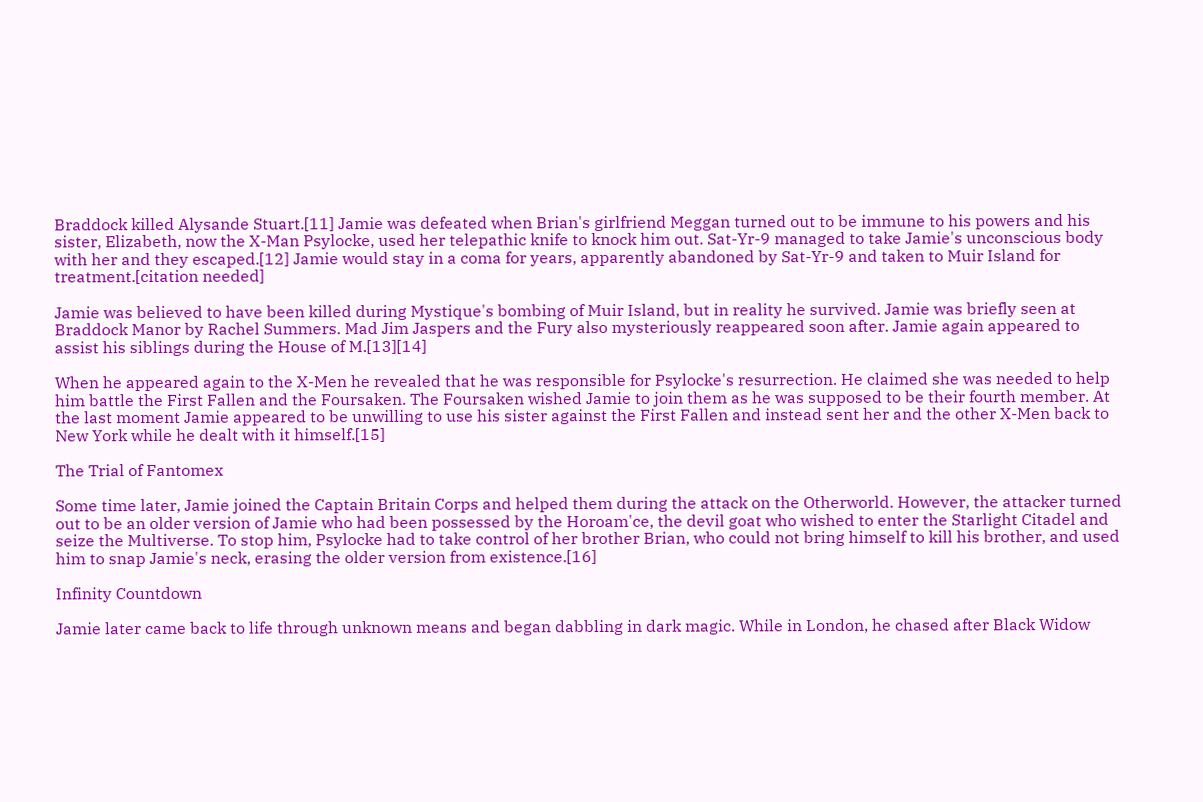Braddock killed Alysande Stuart.[11] Jamie was defeated when Brian's girlfriend Meggan turned out to be immune to his powers and his sister, Elizabeth, now the X-Man Psylocke, used her telepathic knife to knock him out. Sat-Yr-9 managed to take Jamie's unconscious body with her and they escaped.[12] Jamie would stay in a coma for years, apparently abandoned by Sat-Yr-9 and taken to Muir Island for treatment.[citation needed]

Jamie was believed to have been killed during Mystique's bombing of Muir Island, but in reality he survived. Jamie was briefly seen at Braddock Manor by Rachel Summers. Mad Jim Jaspers and the Fury also mysteriously reappeared soon after. Jamie again appeared to assist his siblings during the House of M.[13][14]

When he appeared again to the X-Men he revealed that he was responsible for Psylocke's resurrection. He claimed she was needed to help him battle the First Fallen and the Foursaken. The Foursaken wished Jamie to join them as he was supposed to be their fourth member. At the last moment Jamie appeared to be unwilling to use his sister against the First Fallen and instead sent her and the other X-Men back to New York while he dealt with it himself.[15]

The Trial of Fantomex

Some time later, Jamie joined the Captain Britain Corps and helped them during the attack on the Otherworld. However, the attacker turned out to be an older version of Jamie who had been possessed by the Horoam'ce, the devil goat who wished to enter the Starlight Citadel and seize the Multiverse. To stop him, Psylocke had to take control of her brother Brian, who could not bring himself to kill his brother, and used him to snap Jamie's neck, erasing the older version from existence.[16]

Infinity Countdown

Jamie later came back to life through unknown means and began dabbling in dark magic. While in London, he chased after Black Widow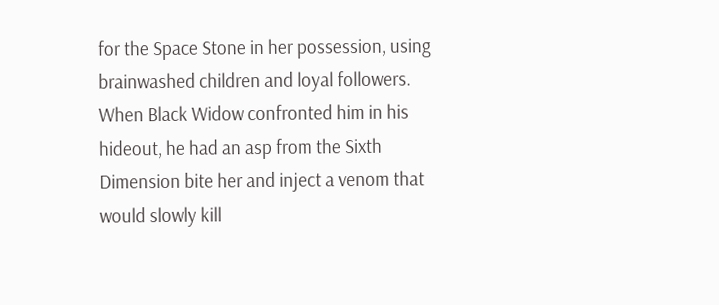for the Space Stone in her possession, using brainwashed children and loyal followers. When Black Widow confronted him in his hideout, he had an asp from the Sixth Dimension bite her and inject a venom that would slowly kill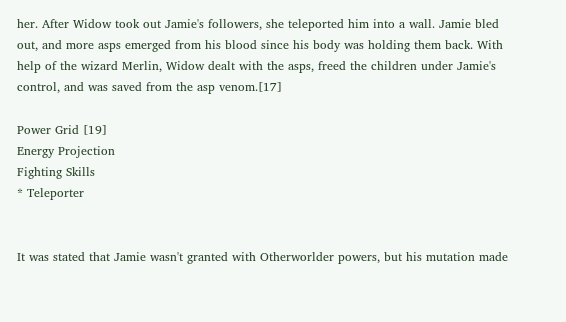her. After Widow took out Jamie's followers, she teleported him into a wall. Jamie bled out, and more asps emerged from his blood since his body was holding them back. With help of the wizard Merlin, Widow dealt with the asps, freed the children under Jamie's control, and was saved from the asp venom.[17]

Power Grid [19]
Energy Projection
Fighting Skills
* Teleporter


It was stated that Jamie wasn't granted with Otherworlder powers, but his mutation made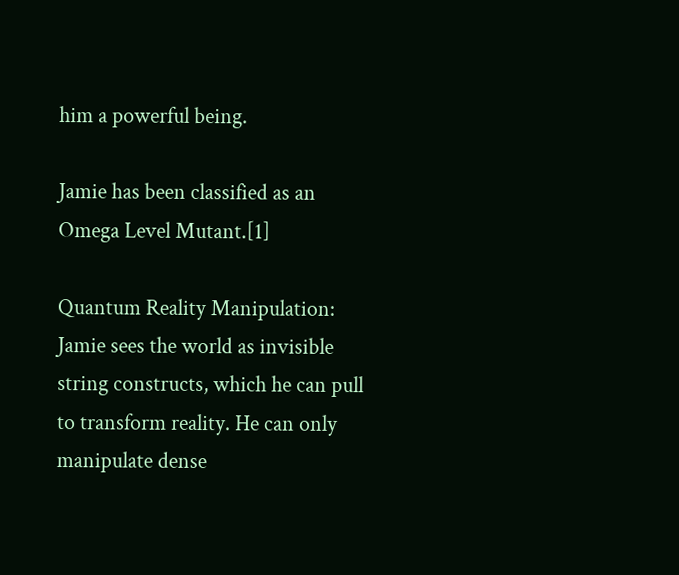him a powerful being.

Jamie has been classified as an Omega Level Mutant.[1]

Quantum Reality Manipulation: Jamie sees the world as invisible string constructs, which he can pull to transform reality. He can only manipulate dense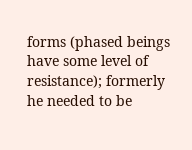forms (phased beings have some level of resistance); formerly he needed to be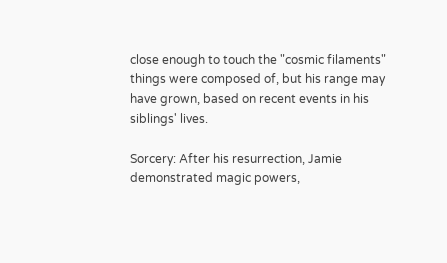close enough to touch the "cosmic filaments" things were composed of, but his range may have grown, based on recent events in his siblings' lives.

Sorcery: After his resurrection, Jamie demonstrated magic powers,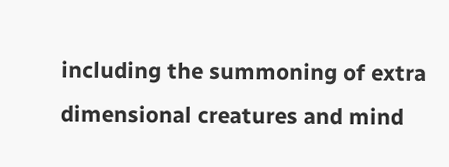including the summoning of extra dimensional creatures and mind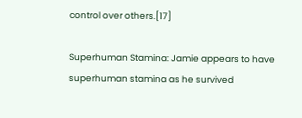control over others.[17]

Superhuman Stamina: Jamie appears to have superhuman stamina as he survived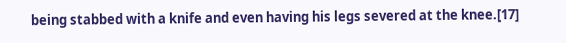being stabbed with a knife and even having his legs severed at the knee.[17]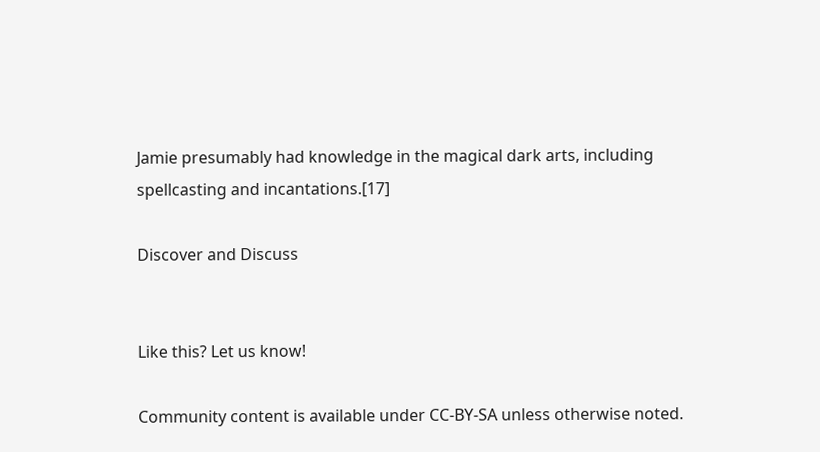Jamie presumably had knowledge in the magical dark arts, including spellcasting and incantations.[17]

Discover and Discuss


Like this? Let us know!

Community content is available under CC-BY-SA unless otherwise noted.